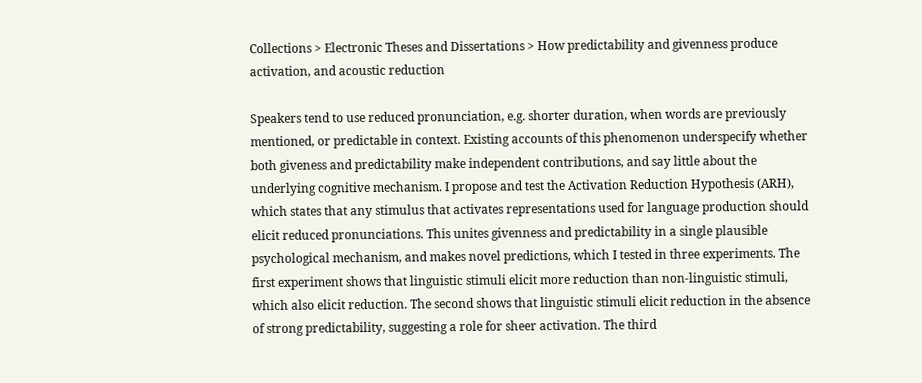Collections > Electronic Theses and Dissertations > How predictability and givenness produce activation, and acoustic reduction

Speakers tend to use reduced pronunciation, e.g. shorter duration, when words are previously mentioned, or predictable in context. Existing accounts of this phenomenon underspecify whether both giveness and predictability make independent contributions, and say little about the underlying cognitive mechanism. I propose and test the Activation Reduction Hypothesis (ARH), which states that any stimulus that activates representations used for language production should elicit reduced pronunciations. This unites givenness and predictability in a single plausible psychological mechanism, and makes novel predictions, which I tested in three experiments. The first experiment shows that linguistic stimuli elicit more reduction than non-linguistic stimuli, which also elicit reduction. The second shows that linguistic stimuli elicit reduction in the absence of strong predictability, suggesting a role for sheer activation. The third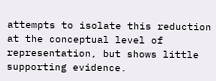attempts to isolate this reduction at the conceptual level of representation, but shows little supporting evidence.